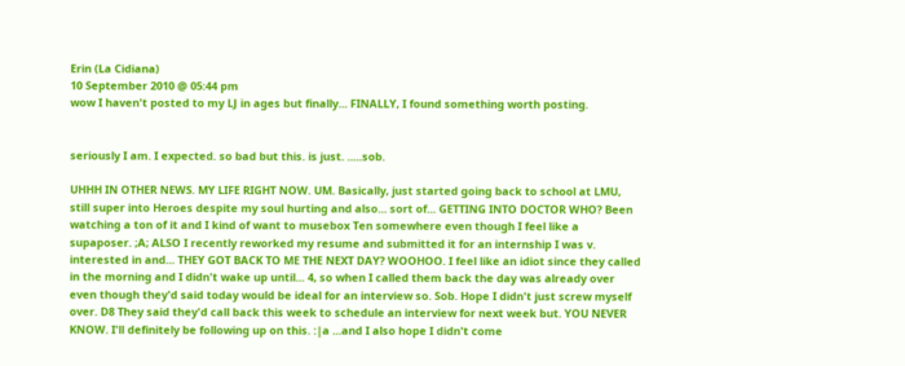Erin (La Cidiana)
10 September 2010 @ 05:44 pm
wow I haven't posted to my LJ in ages but finally... FINALLY, I found something worth posting.


seriously I am. I expected. so bad but this. is just. .....sob.

UHHH IN OTHER NEWS. MY LIFE RIGHT NOW. UM. Basically, just started going back to school at LMU, still super into Heroes despite my soul hurting and also... sort of... GETTING INTO DOCTOR WHO? Been watching a ton of it and I kind of want to musebox Ten somewhere even though I feel like a supaposer. ;A; ALSO I recently reworked my resume and submitted it for an internship I was v. interested in and... THEY GOT BACK TO ME THE NEXT DAY? WOOHOO. I feel like an idiot since they called in the morning and I didn't wake up until... 4, so when I called them back the day was already over even though they'd said today would be ideal for an interview so. Sob. Hope I didn't just screw myself over. D8 They said they'd call back this week to schedule an interview for next week but. YOU NEVER KNOW. I'll definitely be following up on this. :|a ...and I also hope I didn't come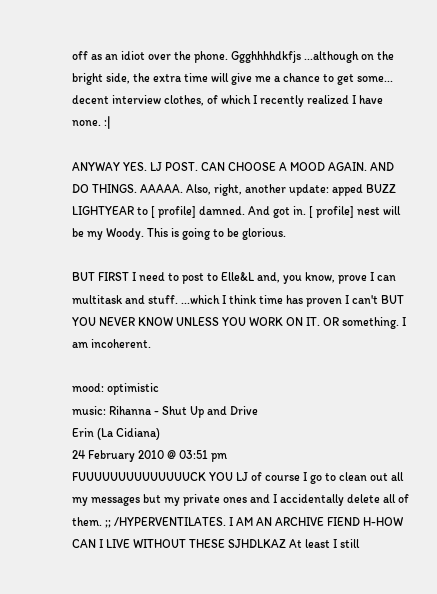off as an idiot over the phone. Ggghhhhdkfjs ...although on the bright side, the extra time will give me a chance to get some... decent interview clothes, of which I recently realized I have none. :|

ANYWAY YES. LJ POST. CAN CHOOSE A MOOD AGAIN. AND DO THINGS. AAAAA. Also, right, another update: apped BUZZ LIGHTYEAR to [ profile] damned. And got in. [ profile] nest will be my Woody. This is going to be glorious.

BUT FIRST I need to post to Elle&L and, you know, prove I can multitask and stuff. ...which I think time has proven I can't BUT YOU NEVER KNOW UNLESS YOU WORK ON IT. OR something. I am incoherent.

mood: optimistic
music: Rihanna - Shut Up and Drive
Erin (La Cidiana)
24 February 2010 @ 03:51 pm
FUUUUUUUUUUUUUUCK YOU LJ of course I go to clean out all my messages but my private ones and I accidentally delete all of them. ;; /HYPERVENTILATES. I AM AN ARCHIVE FIEND H-HOW CAN I LIVE WITHOUT THESE SJHDLKAZ At least I still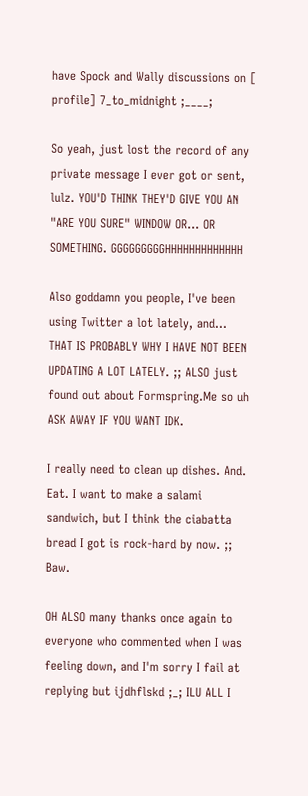have Spock and Wally discussions on [ profile] 7_to_midnight ;____;

So yeah, just lost the record of any private message I ever got or sent, lulz. YOU'D THINK THEY'D GIVE YOU AN "ARE YOU SURE" WINDOW OR... OR SOMETHING. GGGGGGGGGHHHHHHHHHHHHH

Also goddamn you people, I've been using Twitter a lot lately, and... THAT IS PROBABLY WHY I HAVE NOT BEEN UPDATING A LOT LATELY. ;; ALSO just found out about Formspring.Me so uh ASK AWAY IF YOU WANT IDK.

I really need to clean up dishes. And. Eat. I want to make a salami sandwich, but I think the ciabatta bread I got is rock-hard by now. ;; Baw.

OH ALSO many thanks once again to everyone who commented when I was feeling down, and I'm sorry I fail at replying but ijdhflskd ;_; ILU ALL I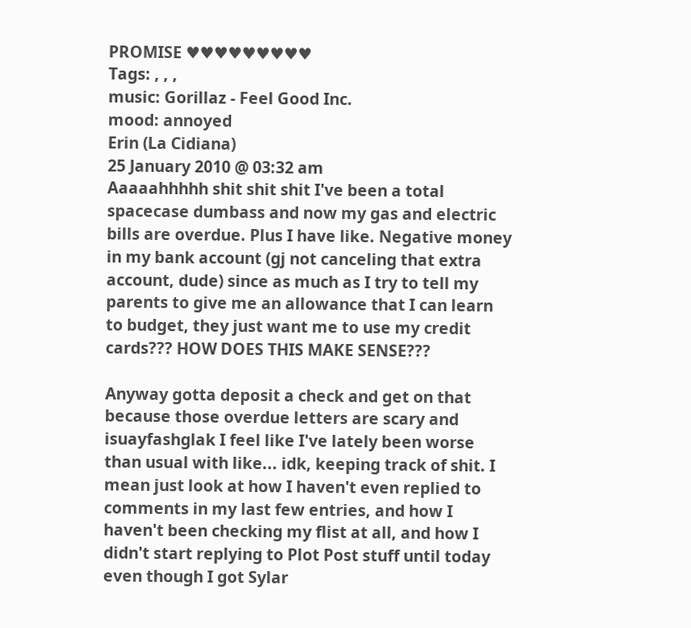PROMISE ♥♥♥♥♥♥♥♥♥
Tags: , , ,
music: Gorillaz - Feel Good Inc.
mood: annoyed
Erin (La Cidiana)
25 January 2010 @ 03:32 am
Aaaaahhhhh shit shit shit I've been a total spacecase dumbass and now my gas and electric bills are overdue. Plus I have like. Negative money in my bank account (gj not canceling that extra account, dude) since as much as I try to tell my parents to give me an allowance that I can learn to budget, they just want me to use my credit cards??? HOW DOES THIS MAKE SENSE???

Anyway gotta deposit a check and get on that because those overdue letters are scary and isuayfashglak I feel like I've lately been worse than usual with like... idk, keeping track of shit. I mean just look at how I haven't even replied to comments in my last few entries, and how I haven't been checking my flist at all, and how I didn't start replying to Plot Post stuff until today even though I got Sylar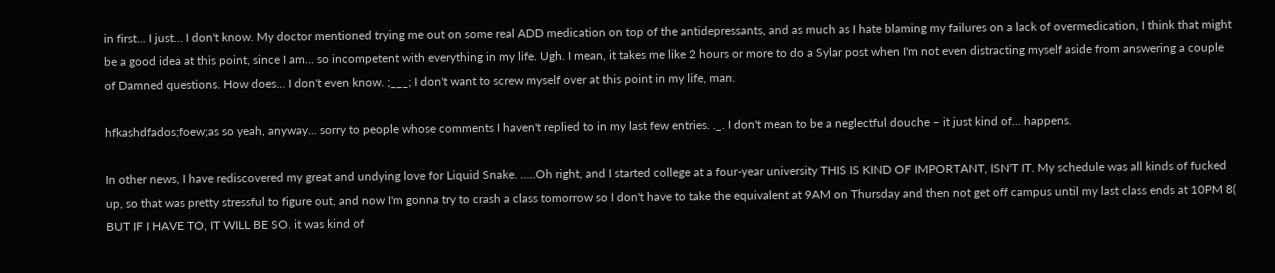in first... I just... I don't know. My doctor mentioned trying me out on some real ADD medication on top of the antidepressants, and as much as I hate blaming my failures on a lack of overmedication, I think that might be a good idea at this point, since I am... so incompetent with everything in my life. Ugh. I mean, it takes me like 2 hours or more to do a Sylar post when I'm not even distracting myself aside from answering a couple of Damned questions. How does... I don't even know. ;___; I don't want to screw myself over at this point in my life, man.

hfkashdfados;foew;as so yeah, anyway... sorry to people whose comments I haven't replied to in my last few entries. ._. I don't mean to be a neglectful douche – it just kind of... happens.

In other news, I have rediscovered my great and undying love for Liquid Snake. .....Oh right, and I started college at a four-year university THIS IS KIND OF IMPORTANT, ISN'T IT. My schedule was all kinds of fucked up, so that was pretty stressful to figure out, and now I'm gonna try to crash a class tomorrow so I don't have to take the equivalent at 9AM on Thursday and then not get off campus until my last class ends at 10PM 8( BUT IF I HAVE TO, IT WILL BE SO. it was kind of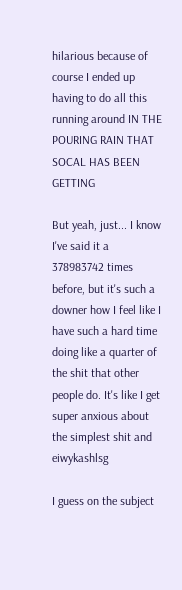hilarious because of course I ended up having to do all this running around IN THE POURING RAIN THAT SOCAL HAS BEEN GETTING

But yeah, just... I know I've said it a 378983742 times before, but it's such a downer how I feel like I have such a hard time doing like a quarter of the shit that other people do. It's like I get super anxious about the simplest shit and eiwykashlsg

I guess on the subject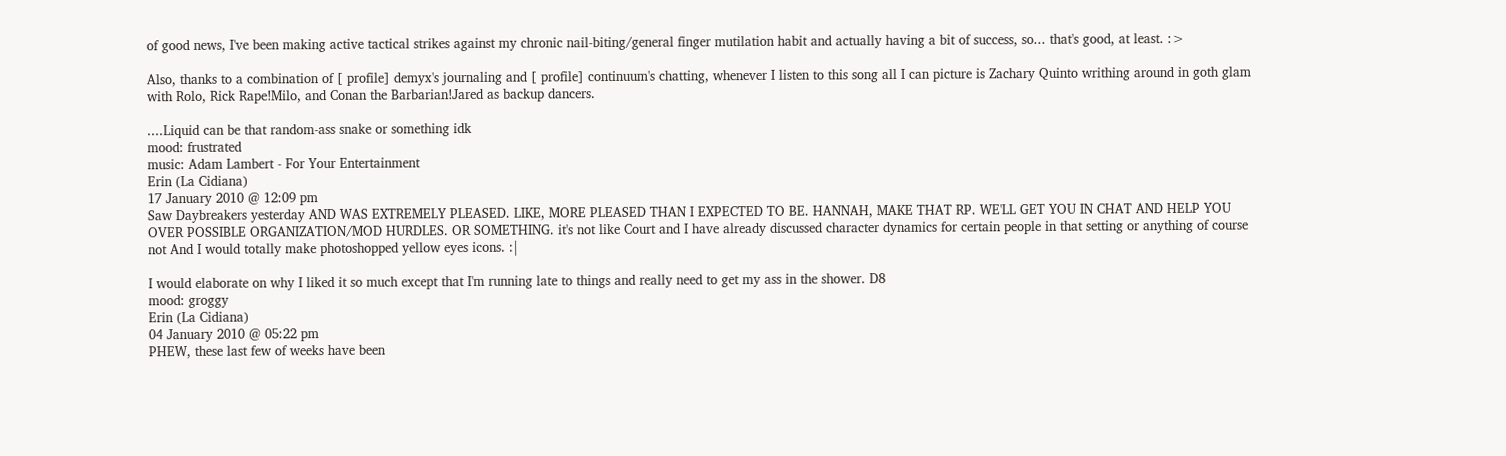of good news, I've been making active tactical strikes against my chronic nail-biting/general finger mutilation habit and actually having a bit of success, so... that's good, at least. :>

Also, thanks to a combination of [ profile] demyx's journaling and [ profile] continuum's chatting, whenever I listen to this song all I can picture is Zachary Quinto writhing around in goth glam with Rolo, Rick Rape!Milo, and Conan the Barbarian!Jared as backup dancers.

....Liquid can be that random-ass snake or something idk
mood: frustrated
music: Adam Lambert - For Your Entertainment
Erin (La Cidiana)
17 January 2010 @ 12:09 pm
Saw Daybreakers yesterday AND WAS EXTREMELY PLEASED. LIKE, MORE PLEASED THAN I EXPECTED TO BE. HANNAH, MAKE THAT RP. WE'LL GET YOU IN CHAT AND HELP YOU OVER POSSIBLE ORGANIZATION/MOD HURDLES. OR SOMETHING. it's not like Court and I have already discussed character dynamics for certain people in that setting or anything of course not And I would totally make photoshopped yellow eyes icons. :|

I would elaborate on why I liked it so much except that I'm running late to things and really need to get my ass in the shower. D8
mood: groggy
Erin (La Cidiana)
04 January 2010 @ 05:22 pm
PHEW, these last few of weeks have been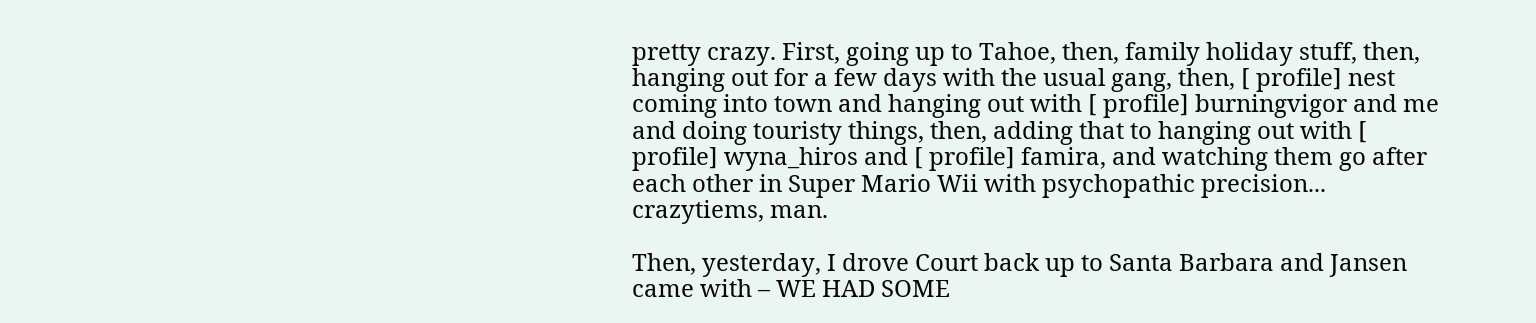pretty crazy. First, going up to Tahoe, then, family holiday stuff, then, hanging out for a few days with the usual gang, then, [ profile] nest coming into town and hanging out with [ profile] burningvigor and me and doing touristy things, then, adding that to hanging out with [ profile] wyna_hiros and [ profile] famira, and watching them go after each other in Super Mario Wii with psychopathic precision... crazytiems, man.

Then, yesterday, I drove Court back up to Santa Barbara and Jansen came with – WE HAD SOME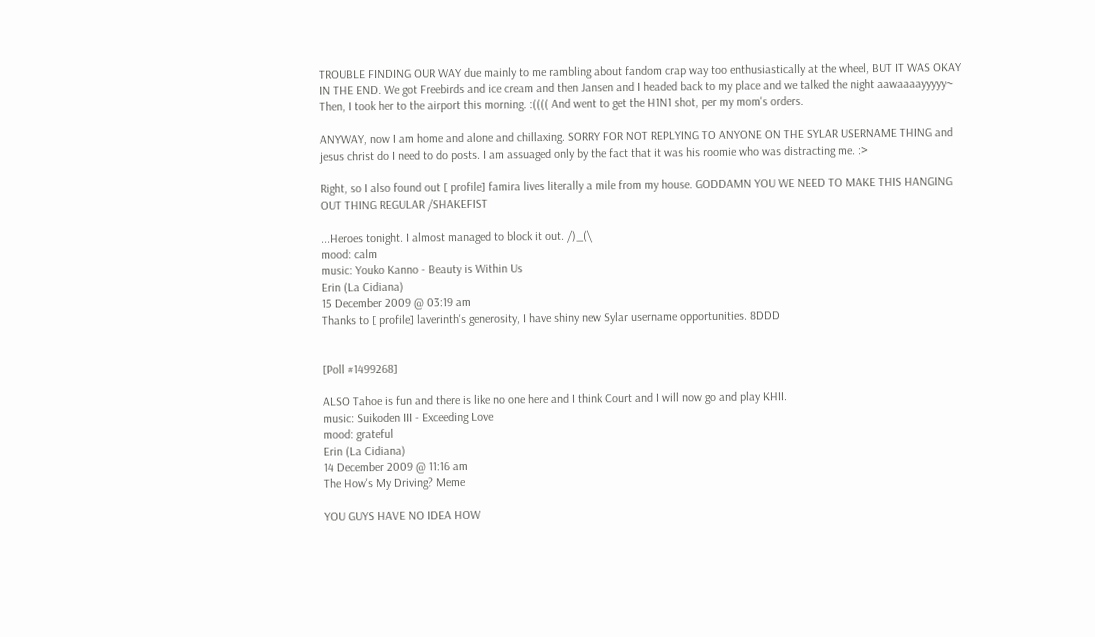TROUBLE FINDING OUR WAY due mainly to me rambling about fandom crap way too enthusiastically at the wheel, BUT IT WAS OKAY IN THE END. We got Freebirds and ice cream and then Jansen and I headed back to my place and we talked the night aawaaaayyyyy~ Then, I took her to the airport this morning. :(((( And went to get the H1N1 shot, per my mom's orders.

ANYWAY, now I am home and alone and chillaxing. SORRY FOR NOT REPLYING TO ANYONE ON THE SYLAR USERNAME THING and jesus christ do I need to do posts. I am assuaged only by the fact that it was his roomie who was distracting me. :>

Right, so I also found out [ profile] famira lives literally a mile from my house. GODDAMN YOU WE NEED TO MAKE THIS HANGING OUT THING REGULAR /SHAKEFIST

...Heroes tonight. I almost managed to block it out. /)_(\
mood: calm
music: Youko Kanno - Beauty is Within Us
Erin (La Cidiana)
15 December 2009 @ 03:19 am
Thanks to [ profile] laverinth's generosity, I have shiny new Sylar username opportunities. 8DDD


[Poll #1499268]

ALSO Tahoe is fun and there is like no one here and I think Court and I will now go and play KHII.
music: Suikoden III - Exceeding Love
mood: grateful
Erin (La Cidiana)
14 December 2009 @ 11:16 am
The How's My Driving? Meme

YOU GUYS HAVE NO IDEA HOW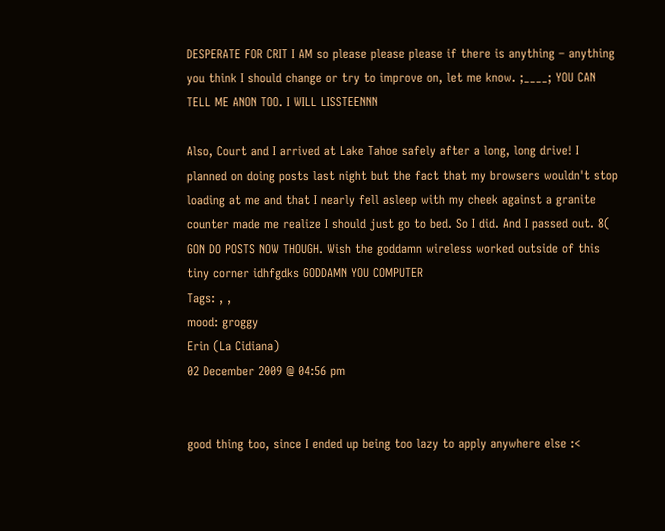DESPERATE FOR CRIT I AM so please please please if there is anything – anything you think I should change or try to improve on, let me know. ;____; YOU CAN TELL ME ANON TOO. I WILL LISSTEENNN

Also, Court and I arrived at Lake Tahoe safely after a long, long drive! I planned on doing posts last night but the fact that my browsers wouldn't stop loading at me and that I nearly fell asleep with my cheek against a granite counter made me realize I should just go to bed. So I did. And I passed out. 8( GON DO POSTS NOW THOUGH. Wish the goddamn wireless worked outside of this tiny corner idhfgdks GODDAMN YOU COMPUTER
Tags: , ,
mood: groggy
Erin (La Cidiana)
02 December 2009 @ 04:56 pm


good thing too, since I ended up being too lazy to apply anywhere else :<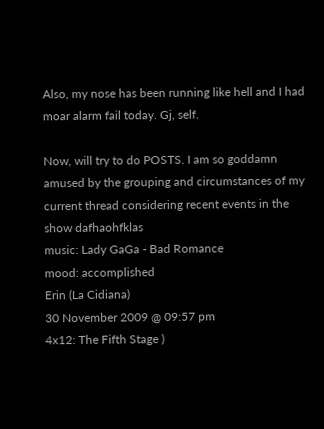Also, my nose has been running like hell and I had moar alarm fail today. Gj, self.

Now, will try to do POSTS. I am so goddamn amused by the grouping and circumstances of my current thread considering recent events in the show dafhaohfklas
music: Lady GaGa - Bad Romance
mood: accomplished
Erin (La Cidiana)
30 November 2009 @ 09:57 pm
4x12: The Fifth Stage )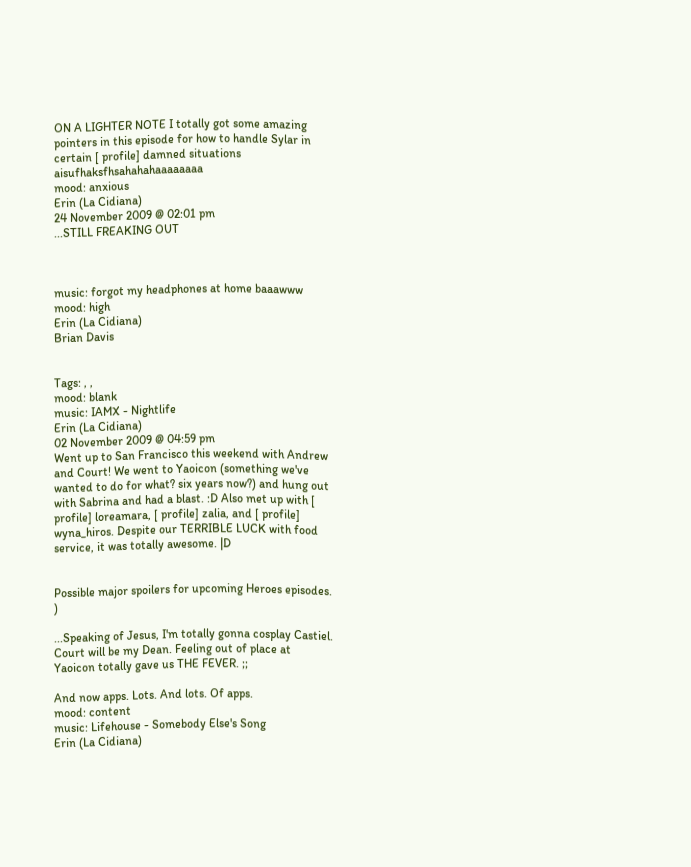ON A LIGHTER NOTE I totally got some amazing pointers in this episode for how to handle Sylar in certain [ profile] damned situations aisufhaksfhsahahahaaaaaaaa
mood: anxious
Erin (La Cidiana)
24 November 2009 @ 02:01 pm
...STILL FREAKING OUT



music: forgot my headphones at home baaawww
mood: high
Erin (La Cidiana)
Brian Davis


Tags: , ,
mood: blank
music: IAMX - Nightlife
Erin (La Cidiana)
02 November 2009 @ 04:59 pm
Went up to San Francisco this weekend with Andrew and Court! We went to Yaoicon (something we've wanted to do for what? six years now?) and hung out with Sabrina and had a blast. :D Also met up with [ profile] loreamara, [ profile] zalia, and [ profile] wyna_hiros. Despite our TERRIBLE LUCK with food service, it was totally awesome. |D


Possible major spoilers for upcoming Heroes episodes. )

...Speaking of Jesus, I'm totally gonna cosplay Castiel. Court will be my Dean. Feeling out of place at Yaoicon totally gave us THE FEVER. ;;

And now apps. Lots. And lots. Of apps.
mood: content
music: Lifehouse - Somebody Else's Song
Erin (La Cidiana)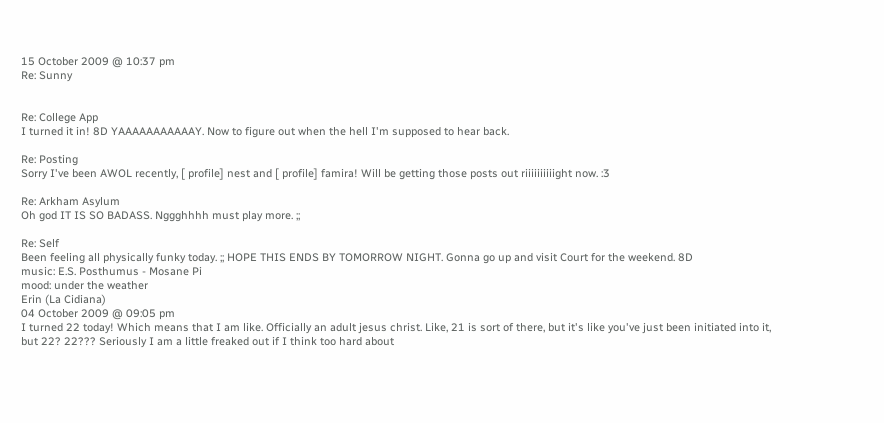15 October 2009 @ 10:37 pm
Re: Sunny


Re: College App
I turned it in! 8D YAAAAAAAAAAAY. Now to figure out when the hell I'm supposed to hear back.

Re: Posting
Sorry I've been AWOL recently, [ profile] nest and [ profile] famira! Will be getting those posts out riiiiiiiiiight now. :3

Re: Arkham Asylum
Oh god IT IS SO BADASS. Nggghhhh must play more. ;;

Re: Self
Been feeling all physically funky today. ;; HOPE THIS ENDS BY TOMORROW NIGHT. Gonna go up and visit Court for the weekend. 8D
music: E.S. Posthumus - Mosane Pi
mood: under the weather
Erin (La Cidiana)
04 October 2009 @ 09:05 pm
I turned 22 today! Which means that I am like. Officially an adult jesus christ. Like, 21 is sort of there, but it's like you've just been initiated into it, but 22? 22??? Seriously I am a little freaked out if I think too hard about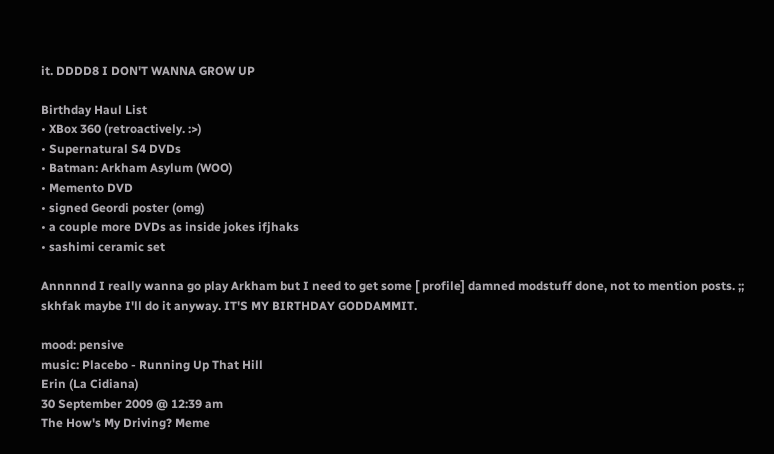it. DDDD8 I DON'T WANNA GROW UP

Birthday Haul List
• XBox 360 (retroactively. :>)
• Supernatural S4 DVDs
• Batman: Arkham Asylum (WOO)
• Memento DVD
• signed Geordi poster (omg)
• a couple more DVDs as inside jokes ifjhaks
• sashimi ceramic set

Annnnnd I really wanna go play Arkham but I need to get some [ profile] damned modstuff done, not to mention posts. ;; skhfak maybe I'll do it anyway. IT'S MY BIRTHDAY GODDAMMIT.

mood: pensive
music: Placebo - Running Up That Hill
Erin (La Cidiana)
30 September 2009 @ 12:39 am
The How's My Driving? Meme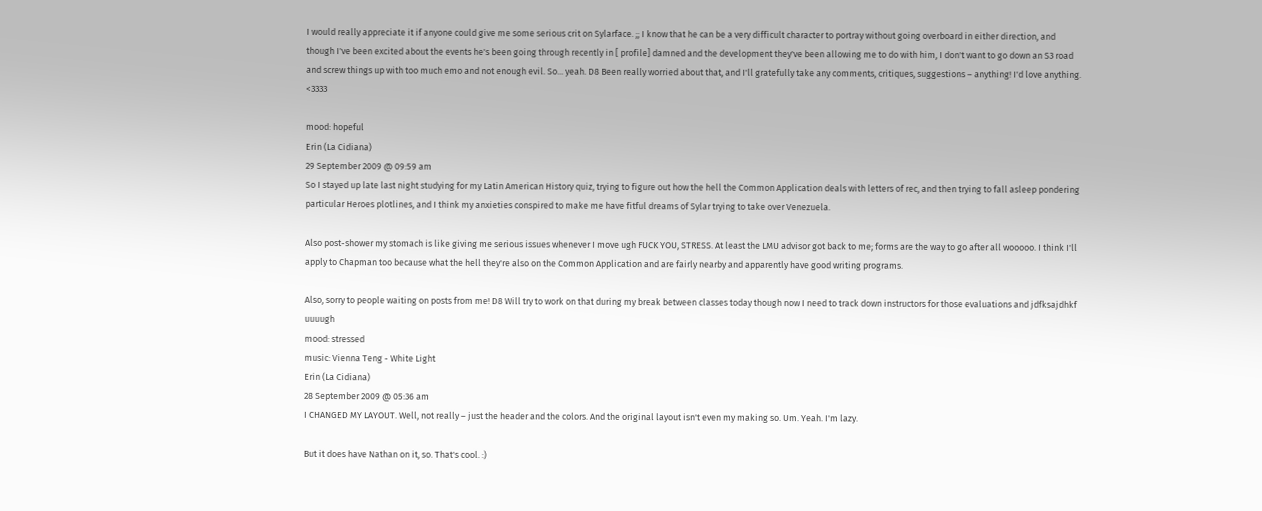I would really appreciate it if anyone could give me some serious crit on Sylarface. ;; I know that he can be a very difficult character to portray without going overboard in either direction, and though I've been excited about the events he's been going through recently in [ profile] damned and the development they've been allowing me to do with him, I don't want to go down an S3 road and screw things up with too much emo and not enough evil. So... yeah. D8 Been really worried about that, and I'll gratefully take any comments, critiques, suggestions – anything! I'd love anything. <3333

mood: hopeful
Erin (La Cidiana)
29 September 2009 @ 09:59 am
So I stayed up late last night studying for my Latin American History quiz, trying to figure out how the hell the Common Application deals with letters of rec, and then trying to fall asleep pondering particular Heroes plotlines, and I think my anxieties conspired to make me have fitful dreams of Sylar trying to take over Venezuela.

Also post-shower my stomach is like giving me serious issues whenever I move ugh FUCK YOU, STRESS. At least the LMU advisor got back to me; forms are the way to go after all wooooo. I think I'll apply to Chapman too because what the hell they're also on the Common Application and are fairly nearby and apparently have good writing programs.

Also, sorry to people waiting on posts from me! D8 Will try to work on that during my break between classes today though now I need to track down instructors for those evaluations and jdfksajdhkf uuuugh
mood: stressed
music: Vienna Teng - White Light
Erin (La Cidiana)
28 September 2009 @ 05:36 am
I CHANGED MY LAYOUT. Well, not really – just the header and the colors. And the original layout isn't even my making so. Um. Yeah. I'm lazy.

But it does have Nathan on it, so. That's cool. :)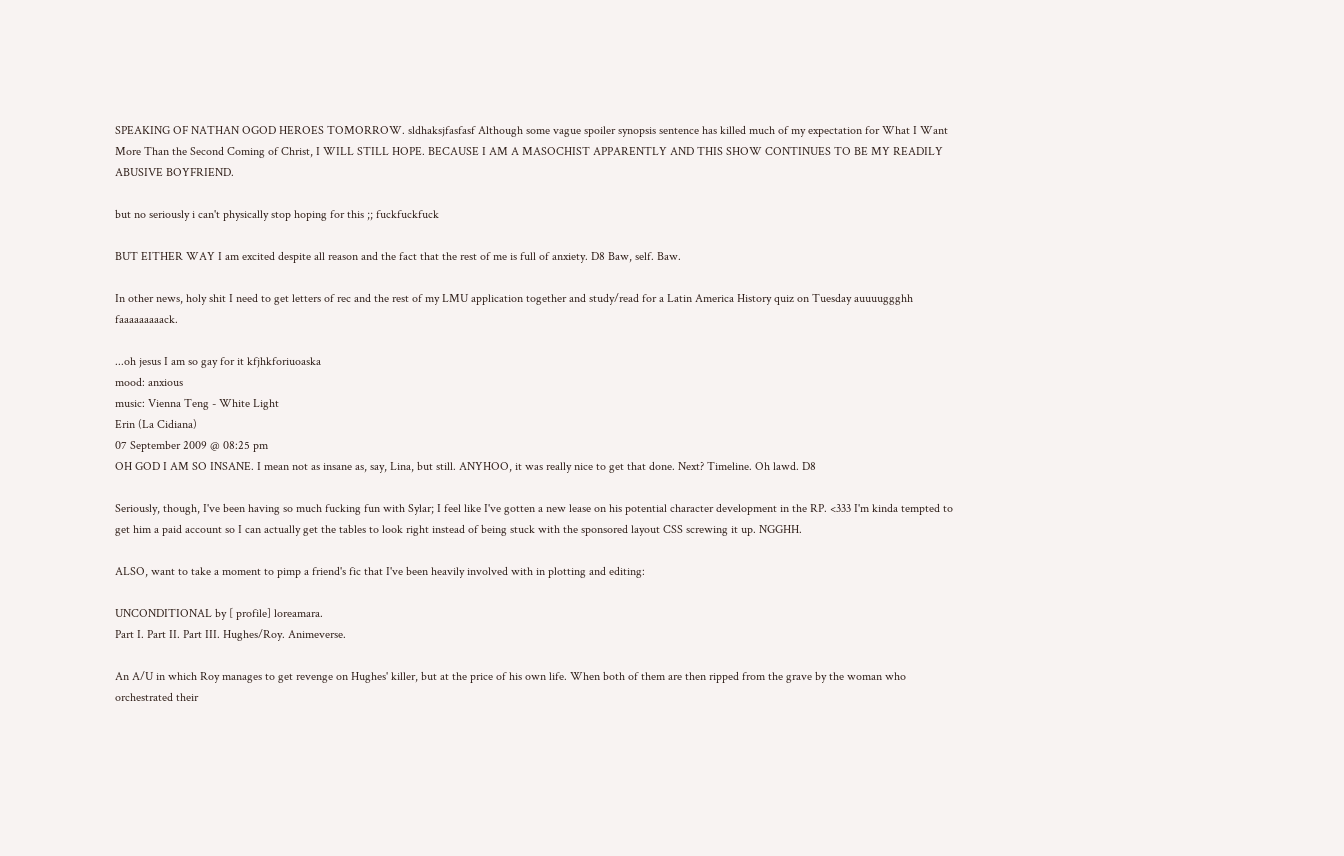SPEAKING OF NATHAN OGOD HEROES TOMORROW. sldhaksjfasfasf Although some vague spoiler synopsis sentence has killed much of my expectation for What I Want More Than the Second Coming of Christ, I WILL STILL HOPE. BECAUSE I AM A MASOCHIST APPARENTLY AND THIS SHOW CONTINUES TO BE MY READILY ABUSIVE BOYFRIEND.

but no seriously i can't physically stop hoping for this ;; fuckfuckfuck

BUT EITHER WAY I am excited despite all reason and the fact that the rest of me is full of anxiety. D8 Baw, self. Baw.

In other news, holy shit I need to get letters of rec and the rest of my LMU application together and study/read for a Latin America History quiz on Tuesday auuuuggghh faaaaaaaaack.

...oh jesus I am so gay for it kfjhkforiuoaska
mood: anxious
music: Vienna Teng - White Light
Erin (La Cidiana)
07 September 2009 @ 08:25 pm
OH GOD I AM SO INSANE. I mean not as insane as, say, Lina, but still. ANYHOO, it was really nice to get that done. Next? Timeline. Oh lawd. D8

Seriously, though, I've been having so much fucking fun with Sylar; I feel like I've gotten a new lease on his potential character development in the RP. <333 I'm kinda tempted to get him a paid account so I can actually get the tables to look right instead of being stuck with the sponsored layout CSS screwing it up. NGGHH.

ALSO, want to take a moment to pimp a friend's fic that I've been heavily involved with in plotting and editing:

UNCONDITIONAL by [ profile] loreamara.
Part I. Part II. Part III. Hughes/Roy. Animeverse.

An A/U in which Roy manages to get revenge on Hughes' killer, but at the price of his own life. When both of them are then ripped from the grave by the woman who orchestrated their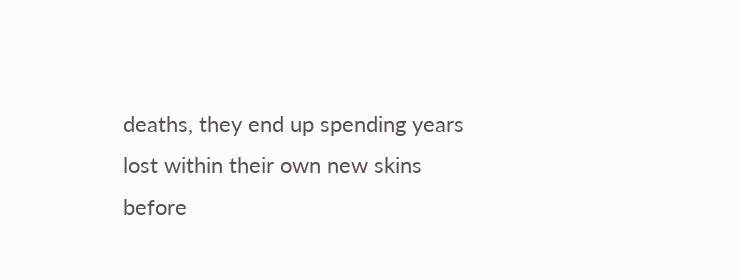deaths, they end up spending years lost within their own new skins before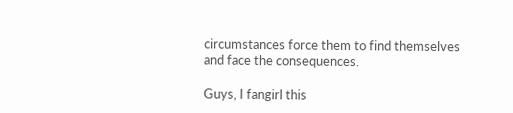circumstances force them to find themselves and face the consequences.

Guys, I fangirl this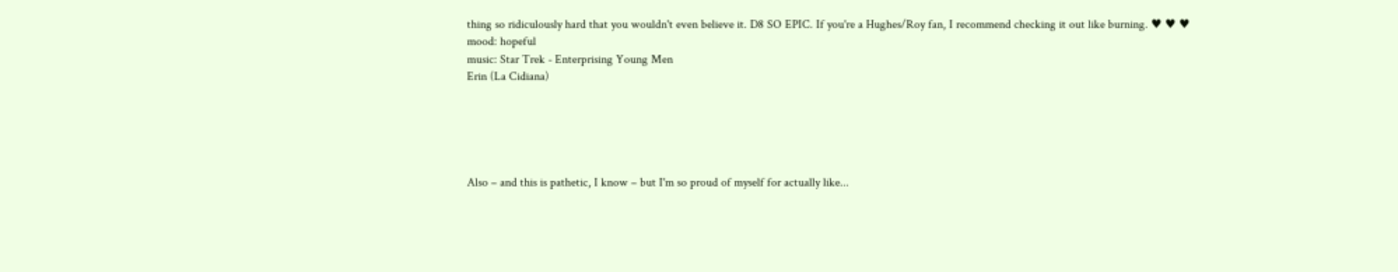thing so ridiculously hard that you wouldn't even believe it. D8 SO EPIC. If you're a Hughes/Roy fan, I recommend checking it out like burning. ♥ ♥ ♥
mood: hopeful
music: Star Trek - Enterprising Young Men
Erin (La Cidiana)





Also – and this is pathetic, I know – but I'm so proud of myself for actually like...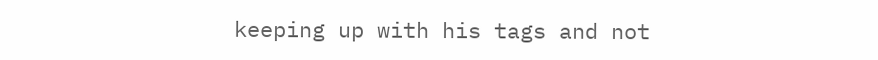keeping up with his tags and not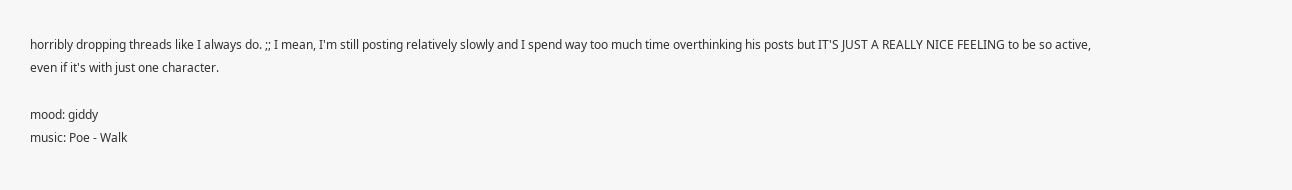horribly dropping threads like I always do. ;; I mean, I'm still posting relatively slowly and I spend way too much time overthinking his posts but IT'S JUST A REALLY NICE FEELING to be so active, even if it's with just one character.

mood: giddy
music: Poe - Walk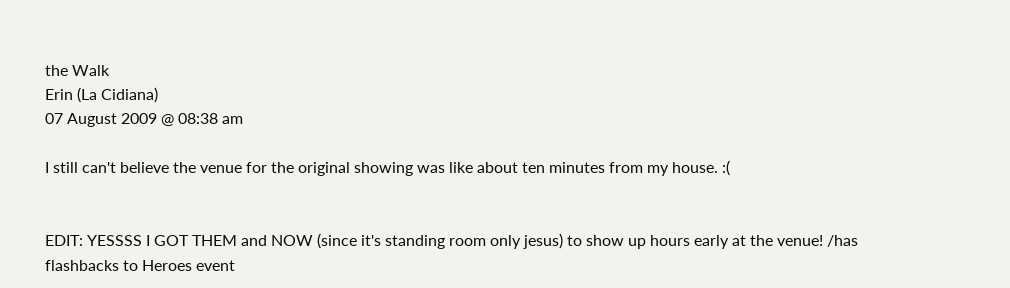the Walk
Erin (La Cidiana)
07 August 2009 @ 08:38 am

I still can't believe the venue for the original showing was like about ten minutes from my house. :(


EDIT: YESSSS I GOT THEM and NOW (since it's standing room only jesus) to show up hours early at the venue! /has flashbacks to Heroes event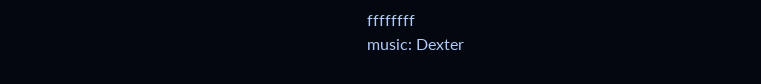ffffffff
music: Dexter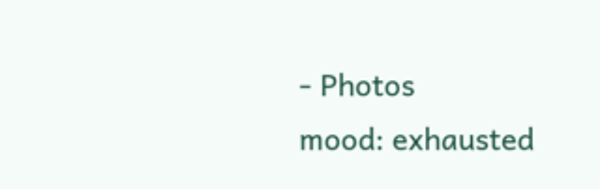- Photos
mood: exhausted